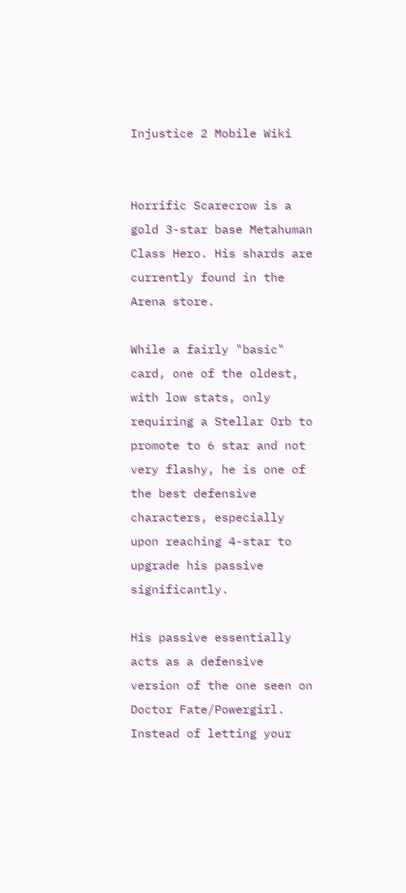Injustice 2 Mobile Wiki


Horrific Scarecrow is a gold 3-star base Metahuman Class Hero. His shards are currently found in the Arena store.

While a fairly "basic" card, one of the oldest, with low stats, only requiring a Stellar Orb to promote to 6 star and not very flashy, he is one of the best defensive characters, especially upon reaching 4-star to upgrade his passive significantly.

His passive essentially acts as a defensive version of the one seen on Doctor Fate/Powergirl. Instead of letting your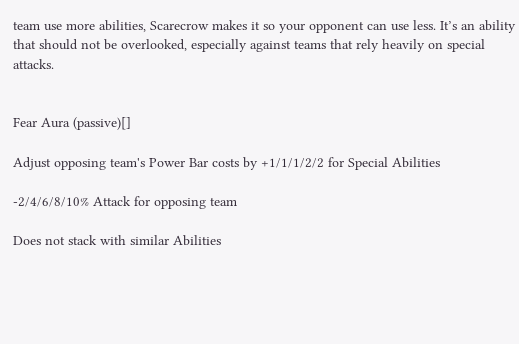team use more abilities, Scarecrow makes it so your opponent can use less. It’s an ability that should not be overlooked, especially against teams that rely heavily on special attacks.


Fear Aura (passive)[]

Adjust opposing team's Power Bar costs by +1/1/1/2/2 for Special Abilities

-2/4/6/8/10% Attack for opposing team

Does not stack with similar Abilities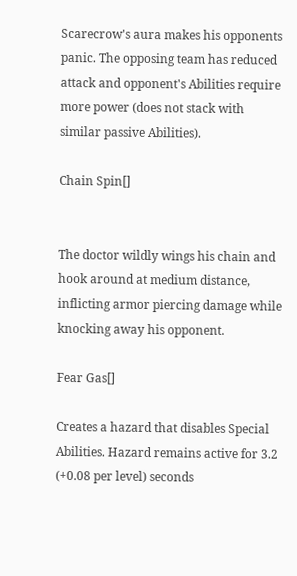Scarecrow's aura makes his opponents panic. The opposing team has reduced attack and opponent's Abilities require more power (does not stack with similar passive Abilities).

Chain Spin[]


The doctor wildly wings his chain and hook around at medium distance, inflicting armor piercing damage while knocking away his opponent.

Fear Gas[]

Creates a hazard that disables Special Abilities. Hazard remains active for 3.2 (+0.08 per level) seconds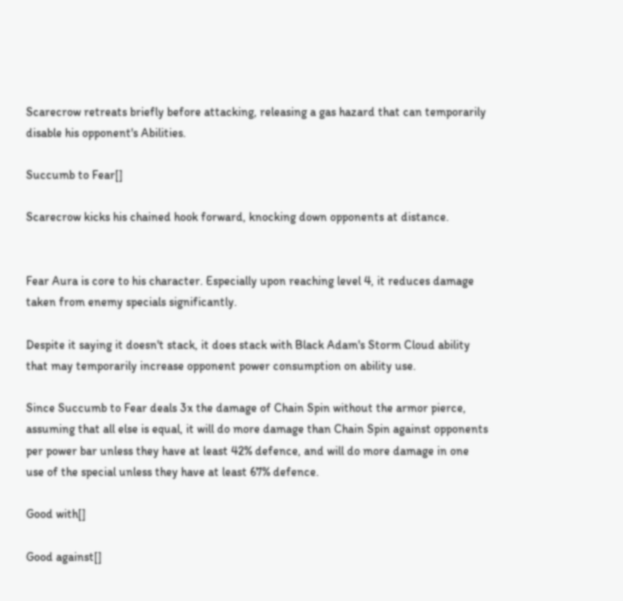Scarecrow retreats briefly before attacking, releasing a gas hazard that can temporarily disable his opponent's Abilities.

Succumb to Fear[]

Scarecrow kicks his chained hook forward, knocking down opponents at distance.


Fear Aura is core to his character. Especially upon reaching level 4, it reduces damage taken from enemy specials significantly.

Despite it saying it doesn't stack, it does stack with Black Adam's Storm Cloud ability that may temporarily increase opponent power consumption on ability use.

Since Succumb to Fear deals 3x the damage of Chain Spin without the armor pierce, assuming that all else is equal, it will do more damage than Chain Spin against opponents per power bar unless they have at least 42% defence, and will do more damage in one use of the special unless they have at least 67% defence.

Good with[]

Good against[]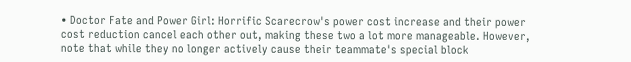• Doctor Fate and Power Girl: Horrific Scarecrow's power cost increase and their power cost reduction cancel each other out, making these two a lot more manageable. However, note that while they no longer actively cause their teammate's special block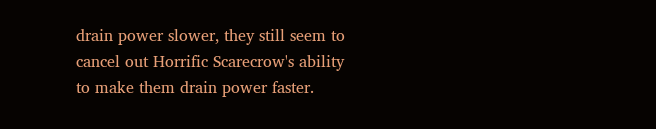drain power slower, they still seem to cancel out Horrific Scarecrow's ability to make them drain power faster.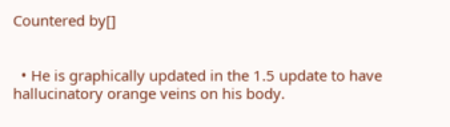Countered by[]


  • He is graphically updated in the 1.5 update to have hallucinatory orange veins on his body.